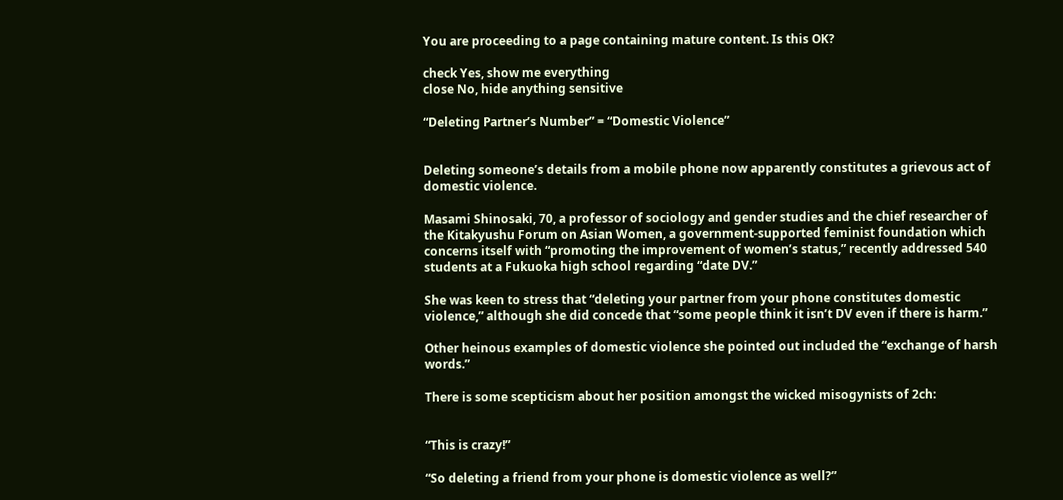You are proceeding to a page containing mature content. Is this OK?

check Yes, show me everything
close No, hide anything sensitive

“Deleting Partner’s Number” = “Domestic Violence”


Deleting someone’s details from a mobile phone now apparently constitutes a grievous act of domestic violence.

Masami Shinosaki, 70, a professor of sociology and gender studies and the chief researcher of the Kitakyushu Forum on Asian Women, a government-supported feminist foundation which concerns itself with “promoting the improvement of women’s status,” recently addressed 540 students at a Fukuoka high school regarding “date DV.”

She was keen to stress that “deleting your partner from your phone constitutes domestic violence,” although she did concede that “some people think it isn’t DV even if there is harm.”

Other heinous examples of domestic violence she pointed out included the “exchange of harsh words.”

There is some scepticism about her position amongst the wicked misogynists of 2ch:


“This is crazy!”

“So deleting a friend from your phone is domestic violence as well?”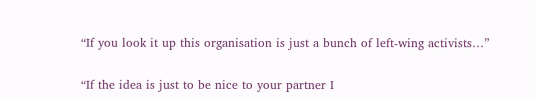“If you look it up this organisation is just a bunch of left-wing activists…”

“If the idea is just to be nice to your partner I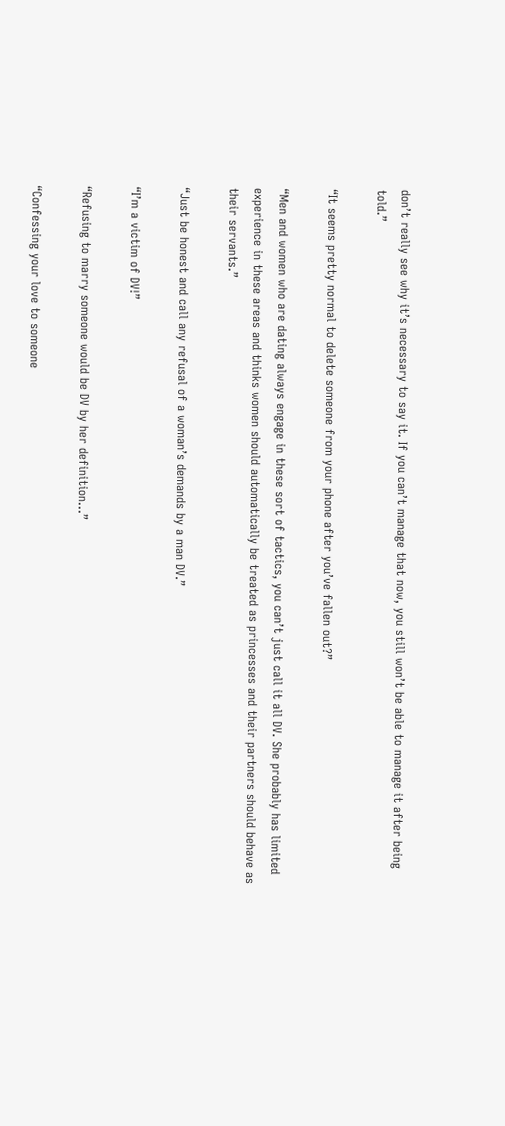don’t really see why it’s necessary to say it. If you can’t manage that now, you still won’t be able to manage it after being told.”

“It seems pretty normal to delete someone from your phone after you’ve fallen out?”

“Men and women who are dating always engage in these sort of tactics, you can’t just call it all DV. She probably has limited experience in these areas and thinks women should automatically be treated as princesses and their partners should behave as their servants.”

“Just be honest and call any refusal of a woman’s demands by a man DV.”

“I’m a victim of DV!”

“Refusing to marry someone would be DV by her definition…”

“Confessing your love to someone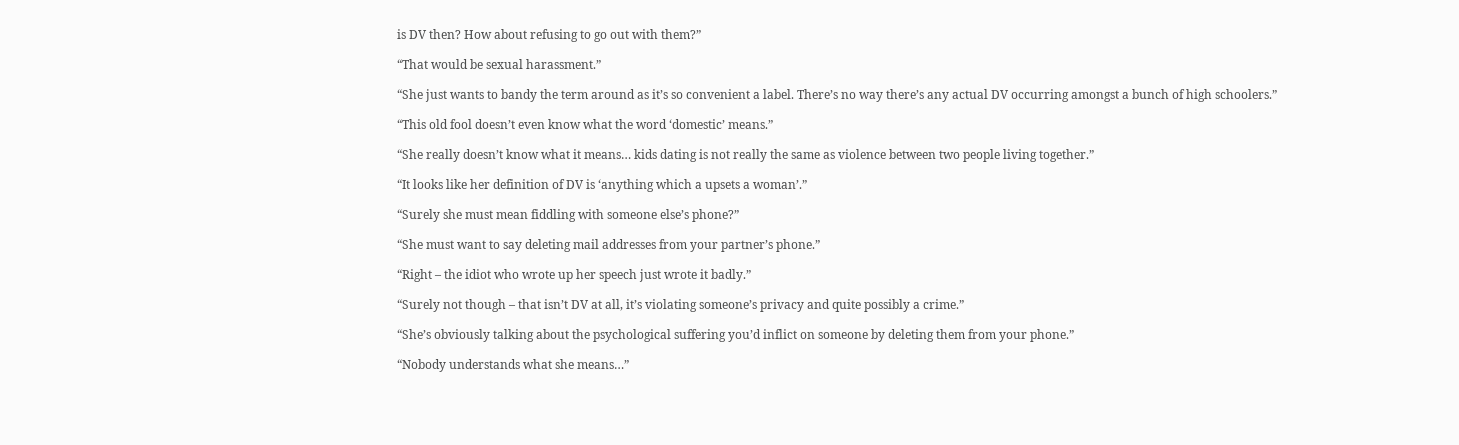is DV then? How about refusing to go out with them?”

“That would be sexual harassment.”

“She just wants to bandy the term around as it’s so convenient a label. There’s no way there’s any actual DV occurring amongst a bunch of high schoolers.”

“This old fool doesn’t even know what the word ‘domestic’ means.”

“She really doesn’t know what it means… kids dating is not really the same as violence between two people living together.”

“It looks like her definition of DV is ‘anything which a upsets a woman’.”

“Surely she must mean fiddling with someone else’s phone?”

“She must want to say deleting mail addresses from your partner’s phone.”

“Right – the idiot who wrote up her speech just wrote it badly.”

“Surely not though – that isn’t DV at all, it’s violating someone’s privacy and quite possibly a crime.”

“She’s obviously talking about the psychological suffering you’d inflict on someone by deleting them from your phone.”

“Nobody understands what she means…”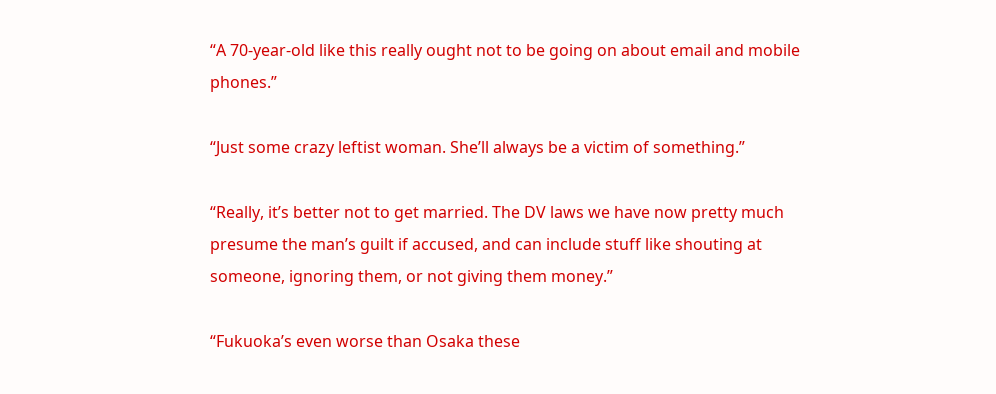“A 70-year-old like this really ought not to be going on about email and mobile phones.”

“Just some crazy leftist woman. She’ll always be a victim of something.”

“Really, it’s better not to get married. The DV laws we have now pretty much presume the man’s guilt if accused, and can include stuff like shouting at someone, ignoring them, or not giving them money.”

“Fukuoka’s even worse than Osaka these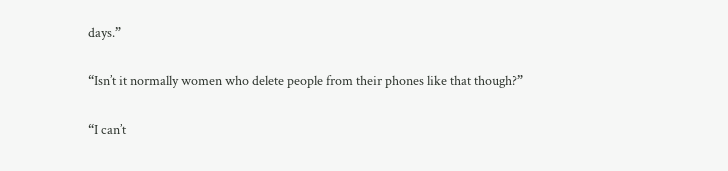days.”

“Isn’t it normally women who delete people from their phones like that though?”

“I can’t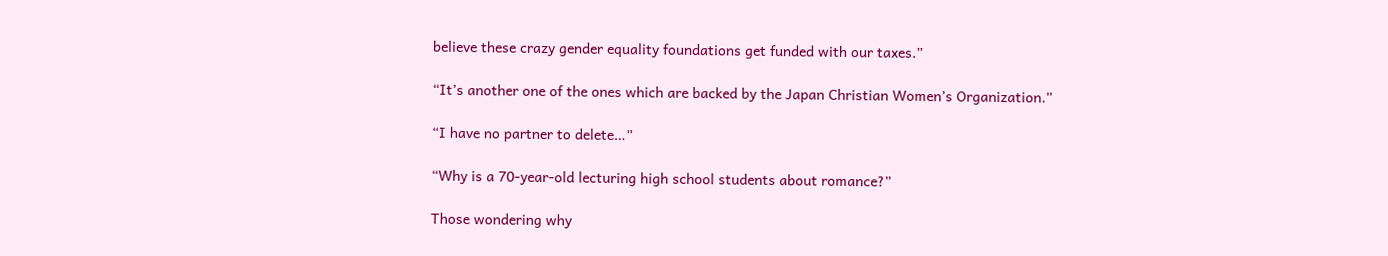believe these crazy gender equality foundations get funded with our taxes.”

“It’s another one of the ones which are backed by the Japan Christian Women’s Organization.”

“I have no partner to delete…”

“Why is a 70-year-old lecturing high school students about romance?”

Those wondering why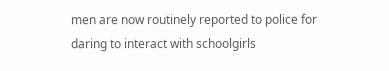men are now routinely reported to police for daring to interact with schoolgirls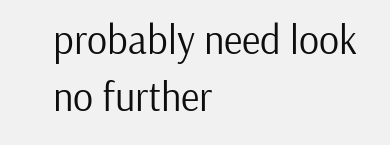probably need look no further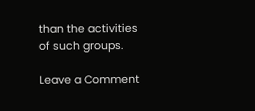than the activities of such groups.

Leave a Comment